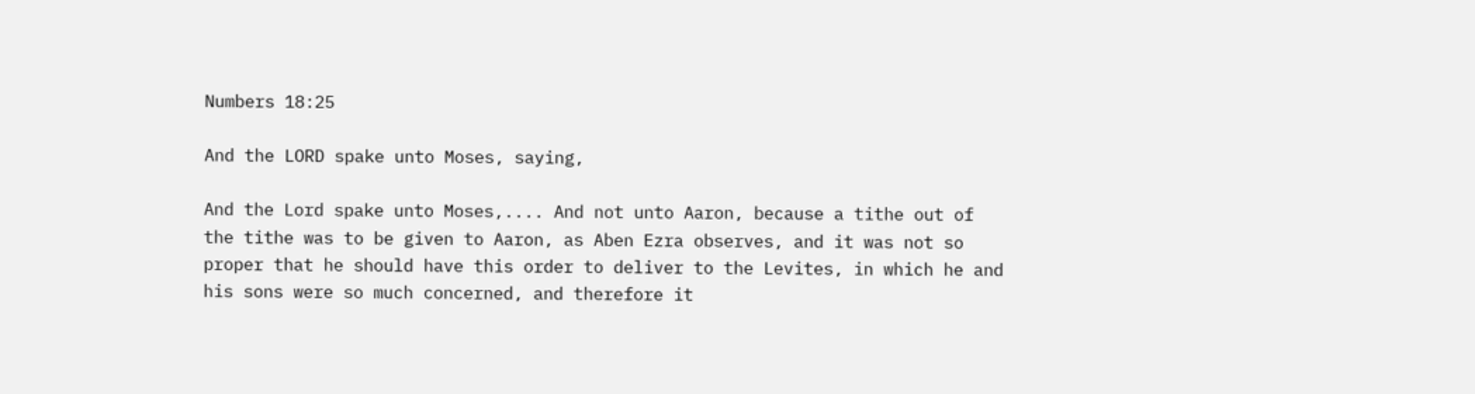Numbers 18:25

And the LORD spake unto Moses, saying,

And the Lord spake unto Moses,.... And not unto Aaron, because a tithe out of the tithe was to be given to Aaron, as Aben Ezra observes, and it was not so proper that he should have this order to deliver to the Levites, in which he and his sons were so much concerned, and therefore it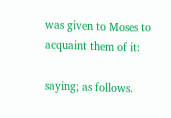was given to Moses to acquaint them of it:

saying; as follows.